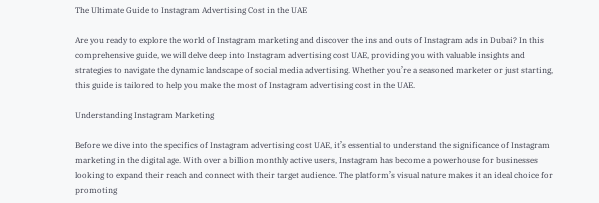The Ultimate Guide to Instagram Advertising Cost in the UAE

Are you ready to explore the world of Instagram marketing and discover the ins and outs of Instagram ads in Dubai? In this comprehensive guide, we will delve deep into Instagram advertising cost UAE, providing you with valuable insights and strategies to navigate the dynamic landscape of social media advertising. Whether you’re a seasoned marketer or just starting, this guide is tailored to help you make the most of Instagram advertising cost in the UAE.

Understanding Instagram Marketing

Before we dive into the specifics of Instagram advertising cost UAE, it’s essential to understand the significance of Instagram marketing in the digital age. With over a billion monthly active users, Instagram has become a powerhouse for businesses looking to expand their reach and connect with their target audience. The platform’s visual nature makes it an ideal choice for promoting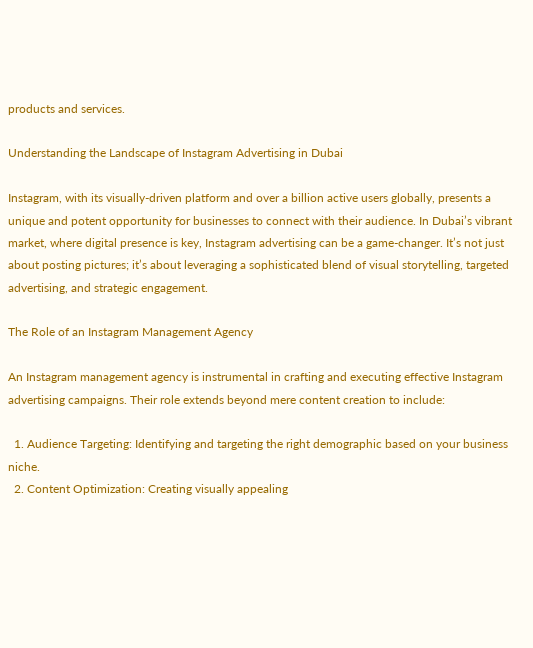products and services.

Understanding the Landscape of Instagram Advertising in Dubai

Instagram, with its visually-driven platform and over a billion active users globally, presents a unique and potent opportunity for businesses to connect with their audience. In Dubai’s vibrant market, where digital presence is key, Instagram advertising can be a game-changer. It’s not just about posting pictures; it’s about leveraging a sophisticated blend of visual storytelling, targeted advertising, and strategic engagement.

The Role of an Instagram Management Agency

An Instagram management agency is instrumental in crafting and executing effective Instagram advertising campaigns. Their role extends beyond mere content creation to include:

  1. Audience Targeting: Identifying and targeting the right demographic based on your business niche.
  2. Content Optimization: Creating visually appealing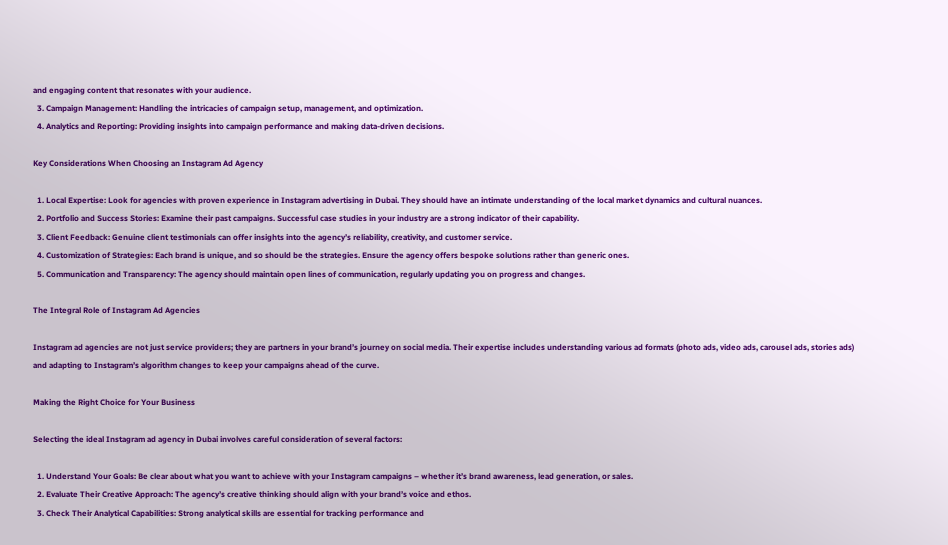and engaging content that resonates with your audience.
  3. Campaign Management: Handling the intricacies of campaign setup, management, and optimization.
  4. Analytics and Reporting: Providing insights into campaign performance and making data-driven decisions.

Key Considerations When Choosing an Instagram Ad Agency

  1. Local Expertise: Look for agencies with proven experience in Instagram advertising in Dubai. They should have an intimate understanding of the local market dynamics and cultural nuances.
  2. Portfolio and Success Stories: Examine their past campaigns. Successful case studies in your industry are a strong indicator of their capability.
  3. Client Feedback: Genuine client testimonials can offer insights into the agency’s reliability, creativity, and customer service.
  4. Customization of Strategies: Each brand is unique, and so should be the strategies. Ensure the agency offers bespoke solutions rather than generic ones.
  5. Communication and Transparency: The agency should maintain open lines of communication, regularly updating you on progress and changes.

The Integral Role of Instagram Ad Agencies

Instagram ad agencies are not just service providers; they are partners in your brand’s journey on social media. Their expertise includes understanding various ad formats (photo ads, video ads, carousel ads, stories ads) and adapting to Instagram’s algorithm changes to keep your campaigns ahead of the curve.

Making the Right Choice for Your Business

Selecting the ideal Instagram ad agency in Dubai involves careful consideration of several factors:

  1. Understand Your Goals: Be clear about what you want to achieve with your Instagram campaigns – whether it’s brand awareness, lead generation, or sales.
  2. Evaluate Their Creative Approach: The agency’s creative thinking should align with your brand’s voice and ethos.
  3. Check Their Analytical Capabilities: Strong analytical skills are essential for tracking performance and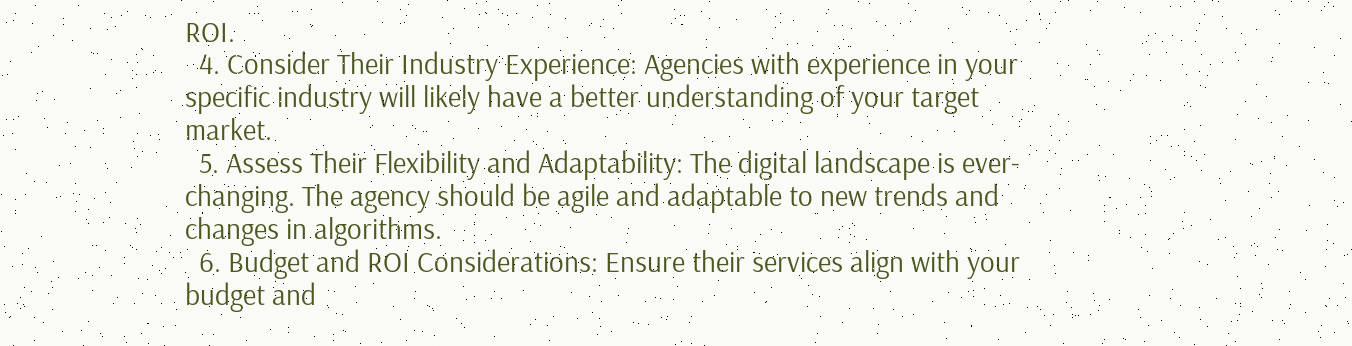ROI.
  4. Consider Their Industry Experience: Agencies with experience in your specific industry will likely have a better understanding of your target market.
  5. Assess Their Flexibility and Adaptability: The digital landscape is ever-changing. The agency should be agile and adaptable to new trends and changes in algorithms.
  6. Budget and ROI Considerations: Ensure their services align with your budget and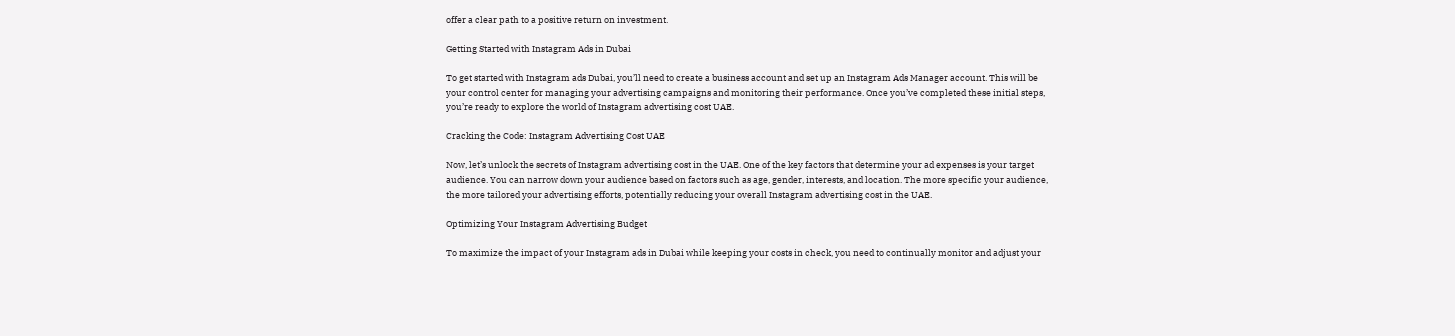offer a clear path to a positive return on investment.

Getting Started with Instagram Ads in Dubai

To get started with Instagram ads Dubai, you’ll need to create a business account and set up an Instagram Ads Manager account. This will be your control center for managing your advertising campaigns and monitoring their performance. Once you’ve completed these initial steps, you’re ready to explore the world of Instagram advertising cost UAE.

Cracking the Code: Instagram Advertising Cost UAE

Now, let’s unlock the secrets of Instagram advertising cost in the UAE. One of the key factors that determine your ad expenses is your target audience. You can narrow down your audience based on factors such as age, gender, interests, and location. The more specific your audience, the more tailored your advertising efforts, potentially reducing your overall Instagram advertising cost in the UAE.

Optimizing Your Instagram Advertising Budget

To maximize the impact of your Instagram ads in Dubai while keeping your costs in check, you need to continually monitor and adjust your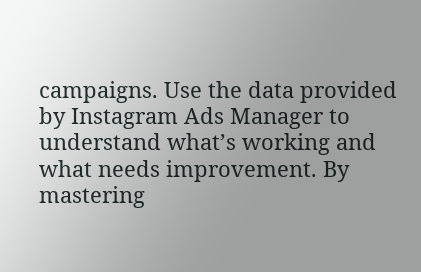campaigns. Use the data provided by Instagram Ads Manager to understand what’s working and what needs improvement. By mastering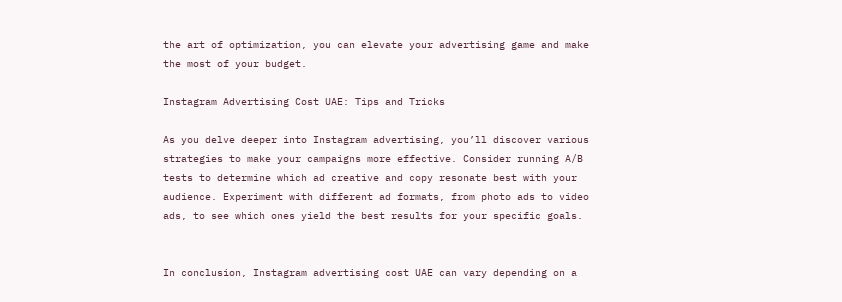the art of optimization, you can elevate your advertising game and make the most of your budget.

Instagram Advertising Cost UAE: Tips and Tricks

As you delve deeper into Instagram advertising, you’ll discover various strategies to make your campaigns more effective. Consider running A/B tests to determine which ad creative and copy resonate best with your audience. Experiment with different ad formats, from photo ads to video ads, to see which ones yield the best results for your specific goals.


In conclusion, Instagram advertising cost UAE can vary depending on a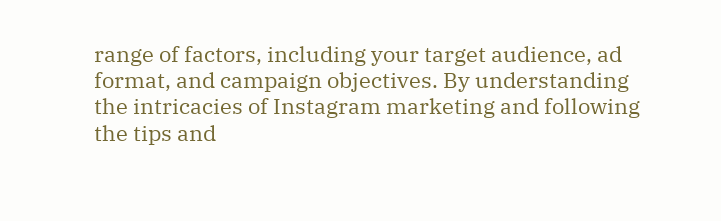range of factors, including your target audience, ad format, and campaign objectives. By understanding the intricacies of Instagram marketing and following the tips and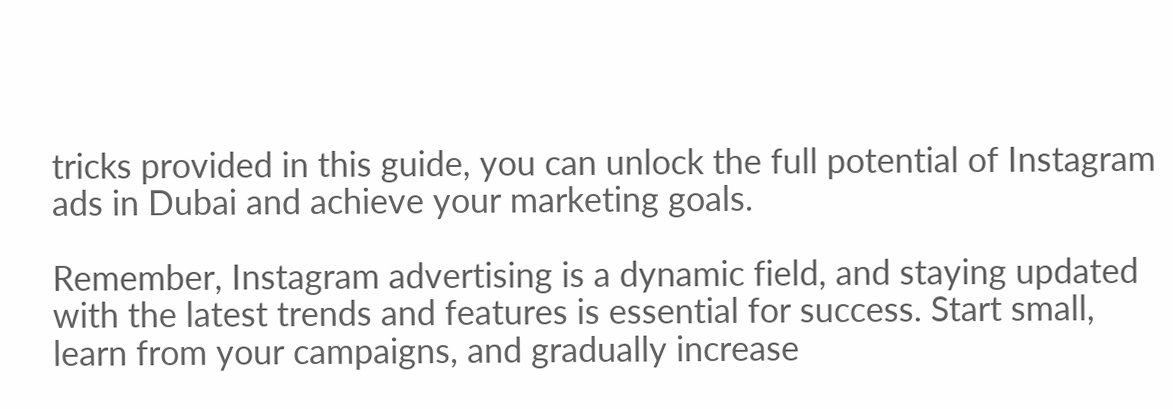tricks provided in this guide, you can unlock the full potential of Instagram ads in Dubai and achieve your marketing goals.

Remember, Instagram advertising is a dynamic field, and staying updated with the latest trends and features is essential for success. Start small, learn from your campaigns, and gradually increase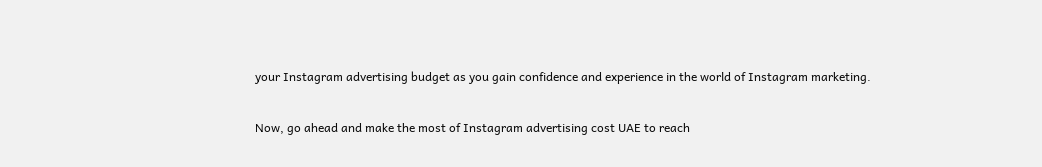your Instagram advertising budget as you gain confidence and experience in the world of Instagram marketing.

Now, go ahead and make the most of Instagram advertising cost UAE to reach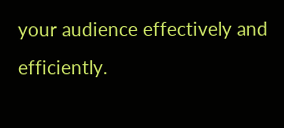your audience effectively and efficiently.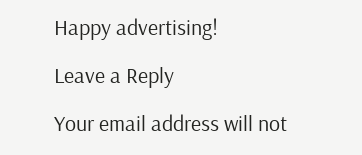Happy advertising!

Leave a Reply

Your email address will not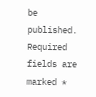be published. Required fields are marked *